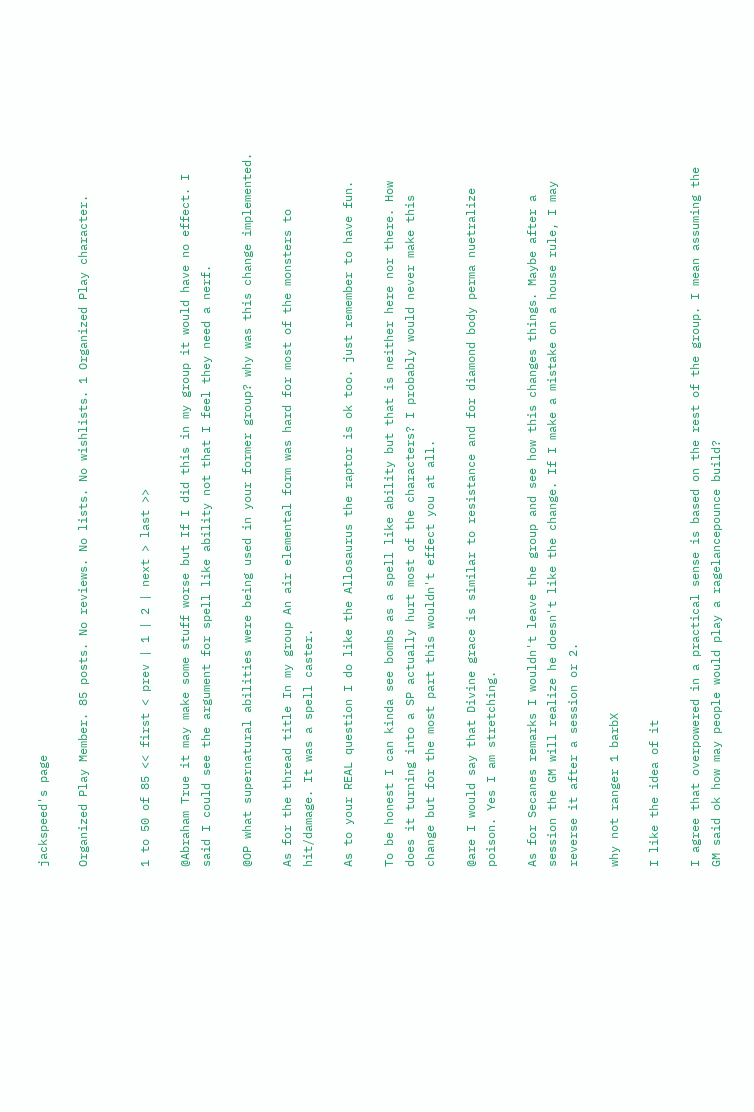jackspeed's page

Organized Play Member. 85 posts. No reviews. No lists. No wishlists. 1 Organized Play character.


1 to 50 of 85 << first < prev | 1 | 2 | next > last >>

@Abraham True it may make some stuff worse but If I did this in my group it would have no effect. I said I could see the argument for spell like ability not that I feel they need a nerf.

@OP what supernatural abilities were being used in your former group? why was this change implemented.

As for the thread title In my group An air elemental form was hard for most of the monsters to hit/damage. It was a spell caster.

As to your REAL question I do like the Allosaurus the raptor is ok too. just remember to have fun.

To be honest I can kinda see bombs as a spell like ability but that is neither here nor there. How does it turning into a SP actually hurt most of the characters? I probably would never make this change but for the most part this wouldn't effect you at all.

@are I would say that Divine grace is similar to resistance and for diamond body perma nuetralize poison. Yes I am stretching.

As for Secanes remarks I wouldn't leave the group and see how this changes things. Maybe after a session the GM will realize he doesn't like the change. If I make a mistake on a house rule, I may reverse it after a session or 2.

why not ranger 1 barbX

I like the idea of it

I agree that overpowered in a practical sense is based on the rest of the group. I mean assuming the GM said ok how may people would play a ragelancepounce build?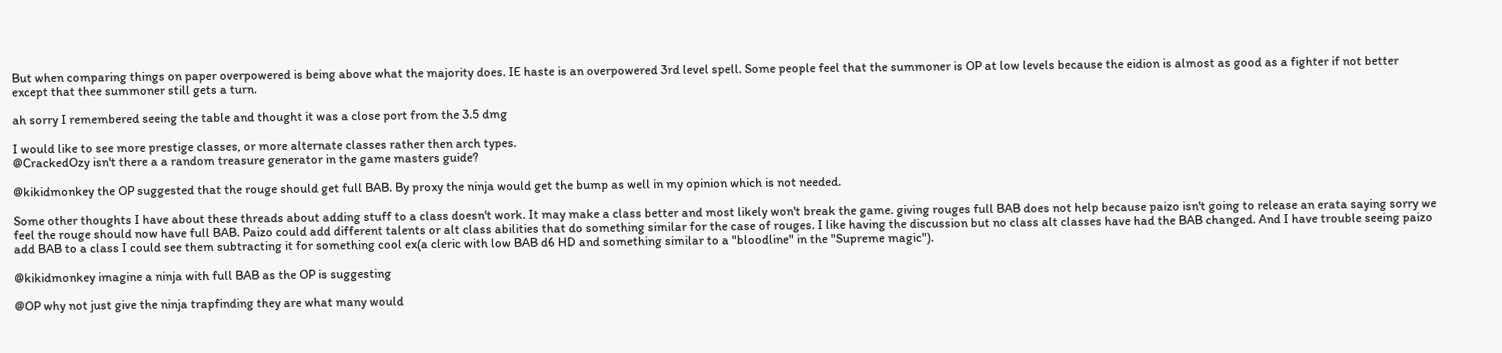But when comparing things on paper overpowered is being above what the majority does. IE haste is an overpowered 3rd level spell. Some people feel that the summoner is OP at low levels because the eidion is almost as good as a fighter if not better except that thee summoner still gets a turn.

ah sorry I remembered seeing the table and thought it was a close port from the 3.5 dmg

I would like to see more prestige classes, or more alternate classes rather then arch types.
@CrackedOzy isn't there a a random treasure generator in the game masters guide?

@kikidmonkey the OP suggested that the rouge should get full BAB. By proxy the ninja would get the bump as well in my opinion which is not needed.

Some other thoughts I have about these threads about adding stuff to a class doesn't work. It may make a class better and most likely won't break the game. giving rouges full BAB does not help because paizo isn't going to release an erata saying sorry we feel the rouge should now have full BAB. Paizo could add different talents or alt class abilities that do something similar for the case of rouges. I like having the discussion but no class alt classes have had the BAB changed. And I have trouble seeing paizo add BAB to a class I could see them subtracting it for something cool ex(a cleric with low BAB d6 HD and something similar to a "bloodline" in the "Supreme magic").

@kikidmonkey imagine a ninja with full BAB as the OP is suggesting

@OP why not just give the ninja trapfinding they are what many would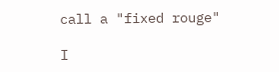call a "fixed rouge"

I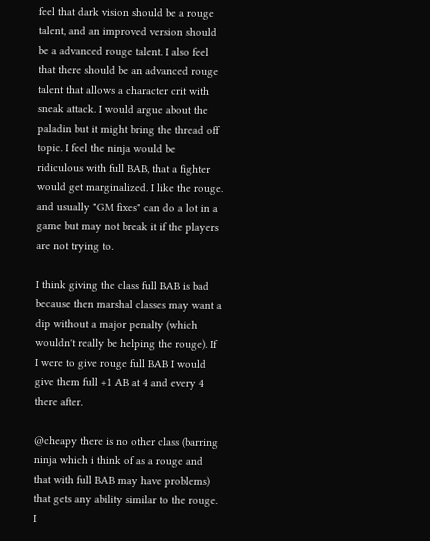feel that dark vision should be a rouge talent, and an improved version should be a advanced rouge talent. I also feel that there should be an advanced rouge talent that allows a character crit with sneak attack. I would argue about the paladin but it might bring the thread off topic. I feel the ninja would be ridiculous with full BAB, that a fighter would get marginalized. I like the rouge. and usually "GM fixes" can do a lot in a game but may not break it if the players are not trying to.

I think giving the class full BAB is bad because then marshal classes may want a dip without a major penalty (which wouldn't really be helping the rouge). If I were to give rouge full BAB I would give them full +1 AB at 4 and every 4 there after.

@cheapy there is no other class (barring ninja which i think of as a rouge and that with full BAB may have problems) that gets any ability similar to the rouge. I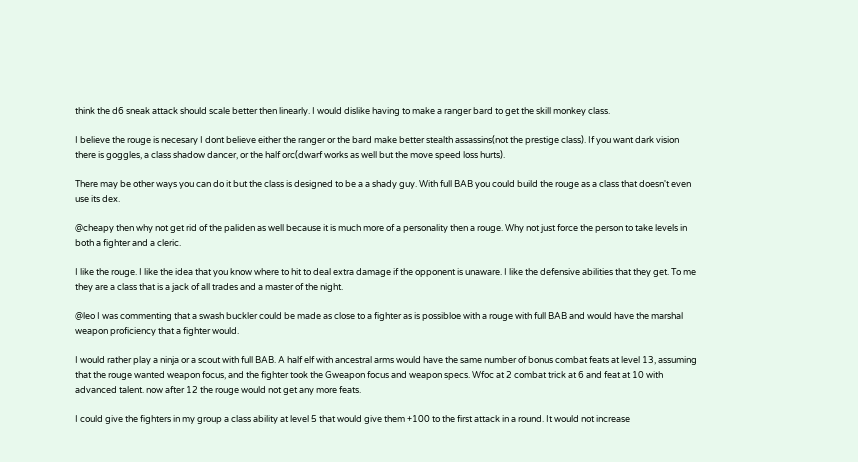think the d6 sneak attack should scale better then linearly. I would dislike having to make a ranger bard to get the skill monkey class.

I believe the rouge is necesary I dont believe either the ranger or the bard make better stealth assassins(not the prestige class). If you want dark vision there is goggles, a class shadow dancer, or the half orc(dwarf works as well but the move speed loss hurts).

There may be other ways you can do it but the class is designed to be a a shady guy. With full BAB you could build the rouge as a class that doesn't even use its dex.

@cheapy then why not get rid of the paliden as well because it is much more of a personality then a rouge. Why not just force the person to take levels in both a fighter and a cleric.

I like the rouge. I like the idea that you know where to hit to deal extra damage if the opponent is unaware. I like the defensive abilities that they get. To me they are a class that is a jack of all trades and a master of the night.

@leo I was commenting that a swash buckler could be made as close to a fighter as is possibloe with a rouge with full BAB and would have the marshal weapon proficiency that a fighter would.

I would rather play a ninja or a scout with full BAB. A half elf with ancestral arms would have the same number of bonus combat feats at level 13, assuming that the rouge wanted weapon focus, and the fighter took the Gweapon focus and weapon specs. Wfoc at 2 combat trick at 6 and feat at 10 with advanced talent. now after 12 the rouge would not get any more feats.

I could give the fighters in my group a class ability at level 5 that would give them +100 to the first attack in a round. It would not increase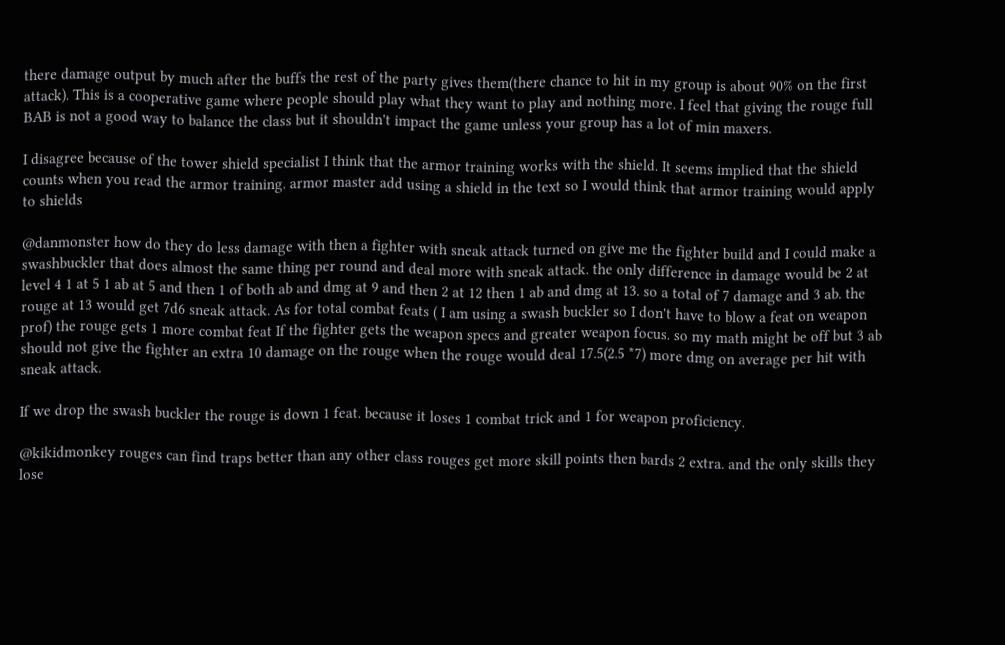there damage output by much after the buffs the rest of the party gives them(there chance to hit in my group is about 90% on the first attack). This is a cooperative game where people should play what they want to play and nothing more. I feel that giving the rouge full BAB is not a good way to balance the class but it shouldn't impact the game unless your group has a lot of min maxers.

I disagree because of the tower shield specialist I think that the armor training works with the shield. It seems implied that the shield counts when you read the armor training. armor master add using a shield in the text so I would think that armor training would apply to shields

@danmonster how do they do less damage with then a fighter with sneak attack turned on give me the fighter build and I could make a swashbuckler that does almost the same thing per round and deal more with sneak attack. the only difference in damage would be 2 at level 4 1 at 5 1 ab at 5 and then 1 of both ab and dmg at 9 and then 2 at 12 then 1 ab and dmg at 13. so a total of 7 damage and 3 ab. the rouge at 13 would get 7d6 sneak attack. As for total combat feats ( I am using a swash buckler so I don't have to blow a feat on weapon prof) the rouge gets 1 more combat feat If the fighter gets the weapon specs and greater weapon focus. so my math might be off but 3 ab should not give the fighter an extra 10 damage on the rouge when the rouge would deal 17.5(2.5 *7) more dmg on average per hit with sneak attack.

If we drop the swash buckler the rouge is down 1 feat. because it loses 1 combat trick and 1 for weapon proficiency.

@kikidmonkey rouges can find traps better than any other class rouges get more skill points then bards 2 extra. and the only skills they lose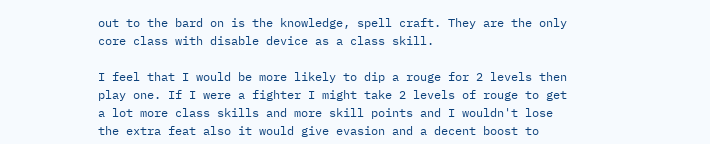out to the bard on is the knowledge, spell craft. They are the only core class with disable device as a class skill.

I feel that I would be more likely to dip a rouge for 2 levels then play one. If I were a fighter I might take 2 levels of rouge to get a lot more class skills and more skill points and I wouldn't lose the extra feat also it would give evasion and a decent boost to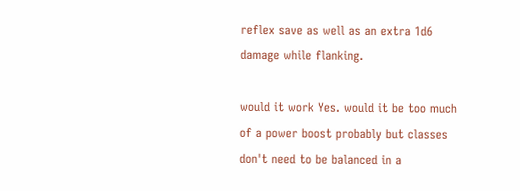reflex save as well as an extra 1d6 damage while flanking.

would it work Yes. would it be too much of a power boost probably but classes don't need to be balanced in a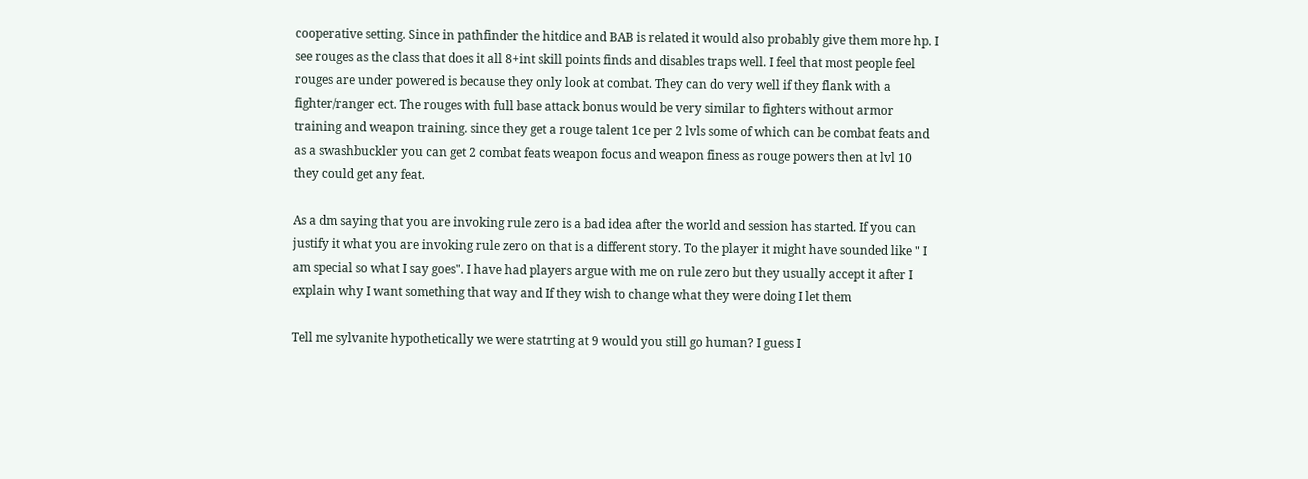cooperative setting. Since in pathfinder the hitdice and BAB is related it would also probably give them more hp. I see rouges as the class that does it all 8+int skill points finds and disables traps well. I feel that most people feel rouges are under powered is because they only look at combat. They can do very well if they flank with a fighter/ranger ect. The rouges with full base attack bonus would be very similar to fighters without armor training and weapon training. since they get a rouge talent 1ce per 2 lvls some of which can be combat feats and as a swashbuckler you can get 2 combat feats weapon focus and weapon finess as rouge powers then at lvl 10 they could get any feat.

As a dm saying that you are invoking rule zero is a bad idea after the world and session has started. If you can justify it what you are invoking rule zero on that is a different story. To the player it might have sounded like " I am special so what I say goes". I have had players argue with me on rule zero but they usually accept it after I explain why I want something that way and If they wish to change what they were doing I let them

Tell me sylvanite hypothetically we were statrting at 9 would you still go human? I guess I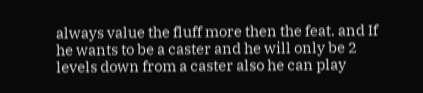always value the fluff more then the feat. and If he wants to be a caster and he will only be 2 levels down from a caster also he can play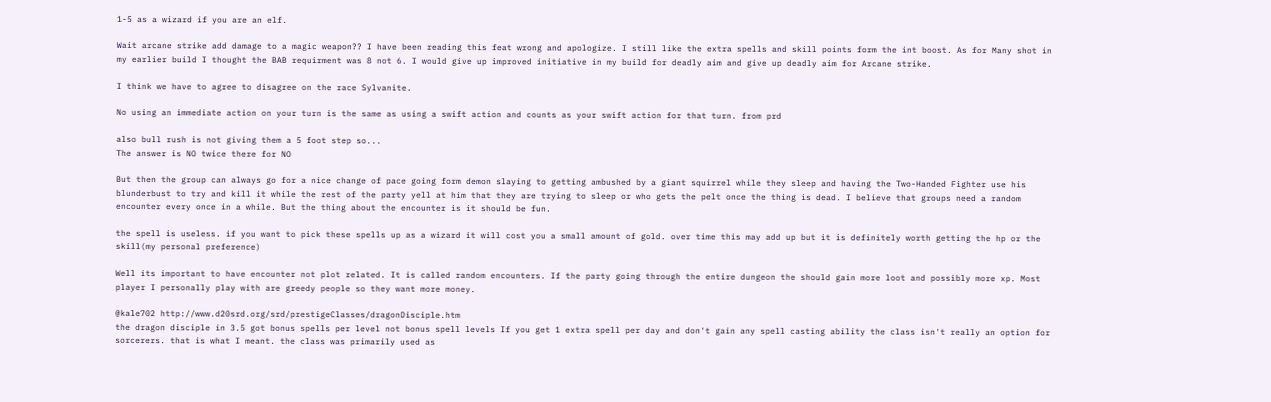1-5 as a wizard if you are an elf.

Wait arcane strike add damage to a magic weapon?? I have been reading this feat wrong and apologize. I still like the extra spells and skill points form the int boost. As for Many shot in my earlier build I thought the BAB requirment was 8 not 6. I would give up improved initiative in my build for deadly aim and give up deadly aim for Arcane strike.

I think we have to agree to disagree on the race Sylvanite.

No using an immediate action on your turn is the same as using a swift action and counts as your swift action for that turn. from prd

also bull rush is not giving them a 5 foot step so...
The answer is NO twice there for NO

But then the group can always go for a nice change of pace going form demon slaying to getting ambushed by a giant squirrel while they sleep and having the Two-Handed Fighter use his blunderbust to try and kill it while the rest of the party yell at him that they are trying to sleep or who gets the pelt once the thing is dead. I believe that groups need a random encounter every once in a while. But the thing about the encounter is it should be fun.

the spell is useless. if you want to pick these spells up as a wizard it will cost you a small amount of gold. over time this may add up but it is definitely worth getting the hp or the skill(my personal preference)

Well its important to have encounter not plot related. It is called random encounters. If the party going through the entire dungeon the should gain more loot and possibly more xp. Most player I personally play with are greedy people so they want more money.

@kale702 http://www.d20srd.org/srd/prestigeClasses/dragonDisciple.htm
the dragon disciple in 3.5 got bonus spells per level not bonus spell levels If you get 1 extra spell per day and don't gain any spell casting ability the class isn't really an option for sorcerers. that is what I meant. the class was primarily used as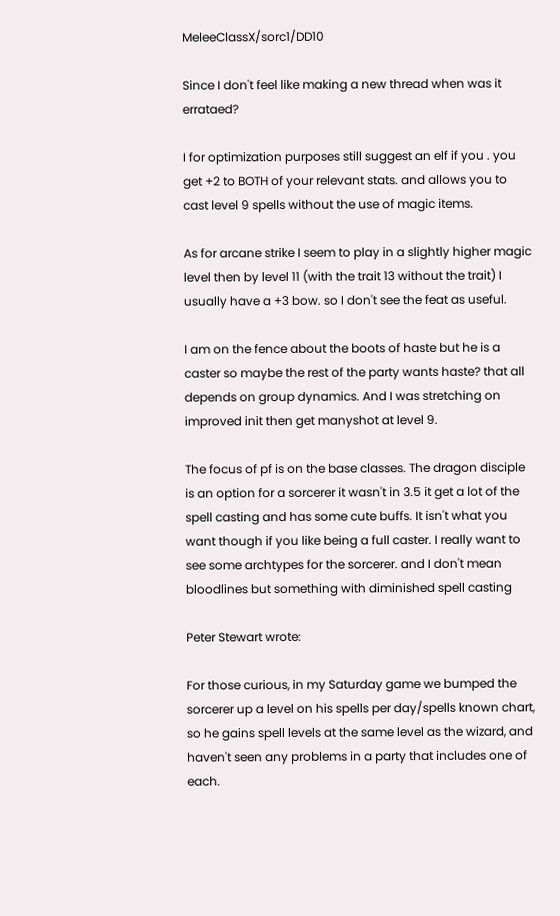MeleeClassX/sorc1/DD10

Since I don't feel like making a new thread when was it errataed?

I for optimization purposes still suggest an elf if you . you get +2 to BOTH of your relevant stats. and allows you to cast level 9 spells without the use of magic items.

As for arcane strike I seem to play in a slightly higher magic level then by level 11 (with the trait 13 without the trait) I usually have a +3 bow. so I don't see the feat as useful.

I am on the fence about the boots of haste but he is a caster so maybe the rest of the party wants haste? that all depends on group dynamics. And I was stretching on improved init then get manyshot at level 9.

The focus of pf is on the base classes. The dragon disciple is an option for a sorcerer it wasn't in 3.5 it get a lot of the spell casting and has some cute buffs. It isn't what you want though if you like being a full caster. I really want to see some archtypes for the sorcerer. and I don't mean bloodlines but something with diminished spell casting

Peter Stewart wrote:

For those curious, in my Saturday game we bumped the sorcerer up a level on his spells per day/spells known chart, so he gains spell levels at the same level as the wizard, and haven't seen any problems in a party that includes one of each.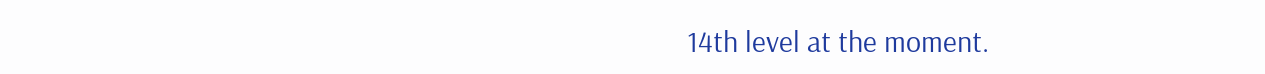14th level at the moment.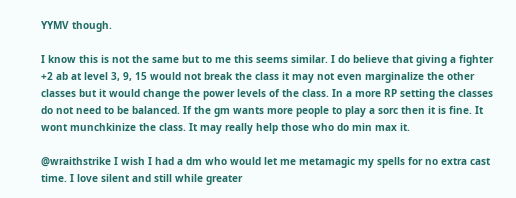YYMV though.

I know this is not the same but to me this seems similar. I do believe that giving a fighter +2 ab at level 3, 9, 15 would not break the class it may not even marginalize the other classes but it would change the power levels of the class. In a more RP setting the classes do not need to be balanced. If the gm wants more people to play a sorc then it is fine. It wont munchkinize the class. It may really help those who do min max it.

@wraithstrike I wish I had a dm who would let me metamagic my spells for no extra cast time. I love silent and still while greater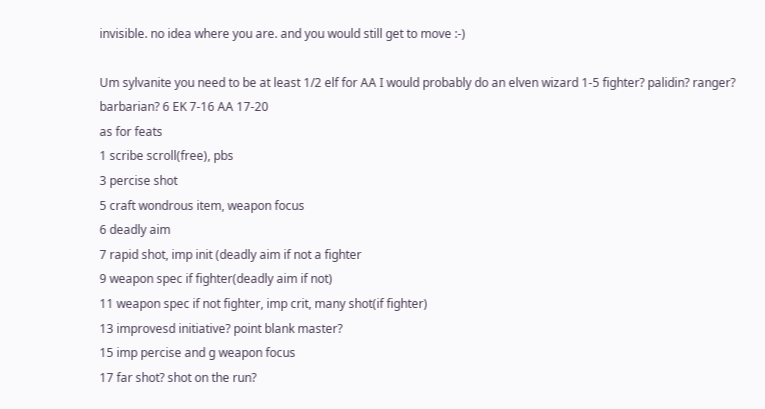invisible. no idea where you are. and you would still get to move :-)

Um sylvanite you need to be at least 1/2 elf for AA I would probably do an elven wizard 1-5 fighter? palidin? ranger? barbarian? 6 EK 7-16 AA 17-20
as for feats
1 scribe scroll(free), pbs
3 percise shot
5 craft wondrous item, weapon focus
6 deadly aim
7 rapid shot, imp init (deadly aim if not a fighter
9 weapon spec if fighter(deadly aim if not)
11 weapon spec if not fighter, imp crit, many shot(if fighter)
13 improvesd initiative? point blank master?
15 imp percise and g weapon focus
17 far shot? shot on the run?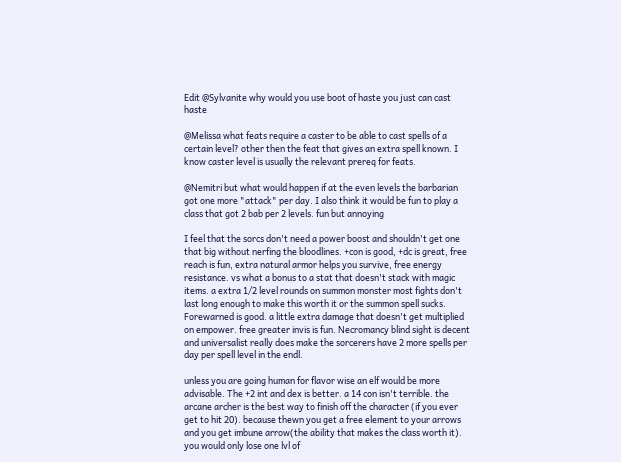Edit @Sylvanite why would you use boot of haste you just can cast haste

@Melissa what feats require a caster to be able to cast spells of a certain level? other then the feat that gives an extra spell known. I know caster level is usually the relevant prereq for feats.

@Nemitri but what would happen if at the even levels the barbarian got one more "attack" per day. I also think it would be fun to play a class that got 2 bab per 2 levels. fun but annoying

I feel that the sorcs don't need a power boost and shouldn't get one that big without nerfing the bloodlines. +con is good, +dc is great, free reach is fun, extra natural armor helps you survive, free energy resistance. vs what a bonus to a stat that doesn't stack with magic items. a extra 1/2 level rounds on summon monster most fights don't last long enough to make this worth it or the summon spell sucks. Forewarned is good. a little extra damage that doesn't get multiplied on empower. free greater invis is fun. Necromancy blind sight is decent and universalist really does make the sorcerers have 2 more spells per day per spell level in the endl.

unless you are going human for flavor wise an elf would be more advisable. The +2 int and dex is better. a 14 con isn't terrible. the arcane archer is the best way to finish off the character (if you ever get to hit 20). because thewn you get a free element to your arrows and you get imbune arrow(the ability that makes the class worth it). you would only lose one lvl of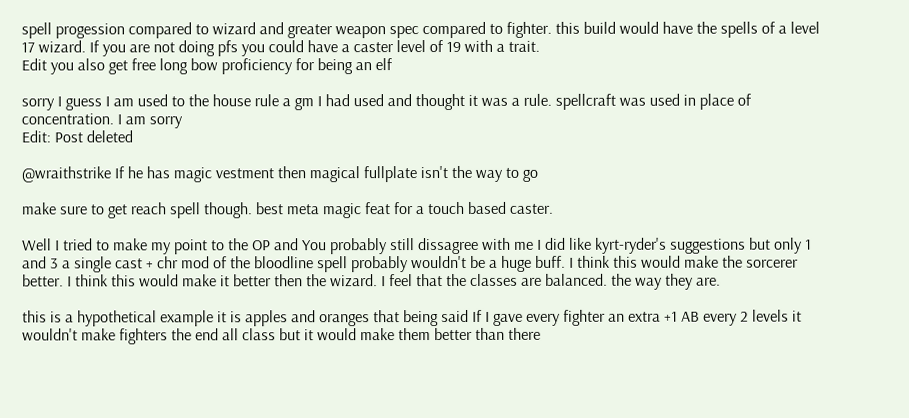spell progession compared to wizard and greater weapon spec compared to fighter. this build would have the spells of a level 17 wizard. If you are not doing pfs you could have a caster level of 19 with a trait.
Edit you also get free long bow proficiency for being an elf

sorry I guess I am used to the house rule a gm I had used and thought it was a rule. spellcraft was used in place of concentration. I am sorry
Edit: Post deleted

@wraithstrike If he has magic vestment then magical fullplate isn't the way to go

make sure to get reach spell though. best meta magic feat for a touch based caster.

Well I tried to make my point to the OP and You probably still dissagree with me I did like kyrt-ryder's suggestions but only 1 and 3 a single cast + chr mod of the bloodline spell probably wouldn't be a huge buff. I think this would make the sorcerer better. I think this would make it better then the wizard. I feel that the classes are balanced. the way they are.

this is a hypothetical example it is apples and oranges that being said If I gave every fighter an extra +1 AB every 2 levels it wouldn't make fighters the end all class but it would make them better than there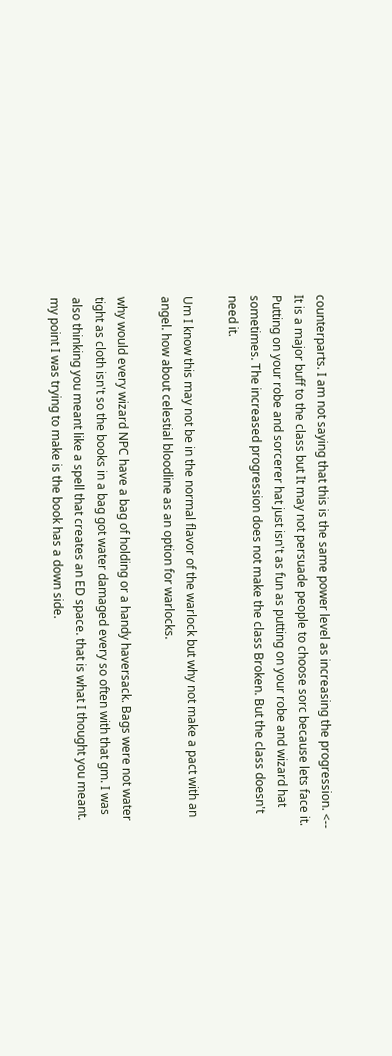counterparts. I am not saying that this is the same power level as increasing the progression. <-- It is a major buff to the class but It may not persuade people to choose sorc because lets face it. Putting on your robe and sorcerer hat just isn't as fun as putting on your robe and wizard hat sometimes. The increased progression does not make the class Broken. But the class doesn't need it.

Um I know this may not be in the normal flavor of the warlock but why not make a pact with an angel. how about celestial bloodline as an option for warlocks.

why would every wizard NPC have a bag of holding or a handy haversack. Bags were not water tight as cloth isn't so the books in a bag got water damaged every so often with that gm. I was also thinking you meant like a spell that creates an ED space. that is what I thought you meant. my point I was trying to make is the book has a down side.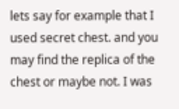lets say for example that I used secret chest. and you may find the replica of the chest or maybe not. I was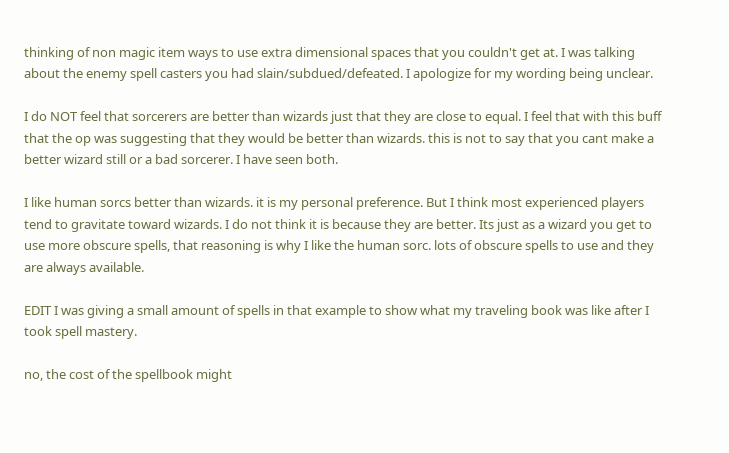thinking of non magic item ways to use extra dimensional spaces that you couldn't get at. I was talking about the enemy spell casters you had slain/subdued/defeated. I apologize for my wording being unclear.

I do NOT feel that sorcerers are better than wizards just that they are close to equal. I feel that with this buff that the op was suggesting that they would be better than wizards. this is not to say that you cant make a better wizard still or a bad sorcerer. I have seen both.

I like human sorcs better than wizards. it is my personal preference. But I think most experienced players tend to gravitate toward wizards. I do not think it is because they are better. Its just as a wizard you get to use more obscure spells, that reasoning is why I like the human sorc. lots of obscure spells to use and they are always available.

EDIT I was giving a small amount of spells in that example to show what my traveling book was like after I took spell mastery.

no, the cost of the spellbook might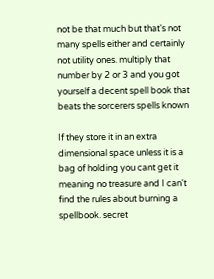not be that much but that's not many spells either and certainly not utility ones. multiply that number by 2 or 3 and you got yourself a decent spell book that beats the sorcerers spells known

If they store it in an extra dimensional space unless it is a bag of holding you cant get it meaning no treasure and I can't find the rules about burning a spellbook. secret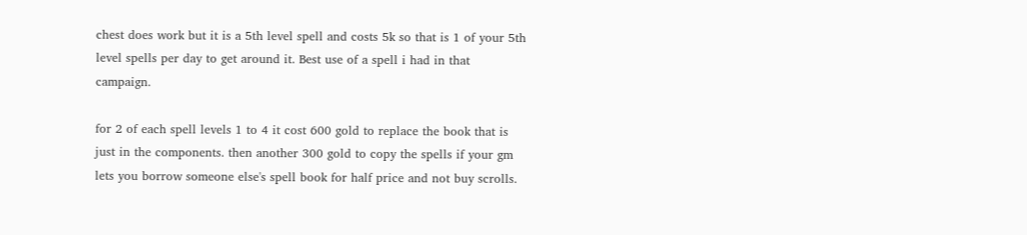chest does work but it is a 5th level spell and costs 5k so that is 1 of your 5th level spells per day to get around it. Best use of a spell i had in that campaign.

for 2 of each spell levels 1 to 4 it cost 600 gold to replace the book that is just in the components. then another 300 gold to copy the spells if your gm lets you borrow someone else's spell book for half price and not buy scrolls.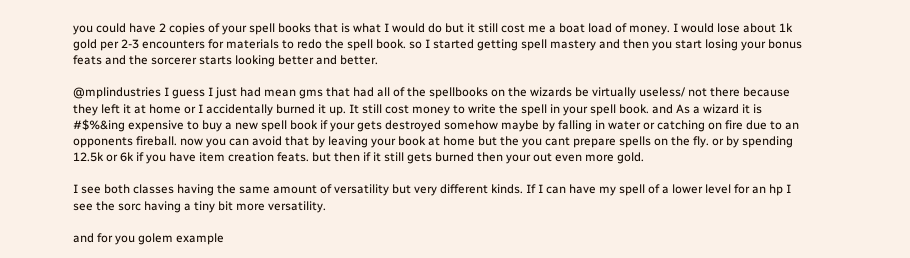you could have 2 copies of your spell books that is what I would do but it still cost me a boat load of money. I would lose about 1k gold per 2-3 encounters for materials to redo the spell book. so I started getting spell mastery and then you start losing your bonus feats and the sorcerer starts looking better and better.

@mplindustries I guess I just had mean gms that had all of the spellbooks on the wizards be virtually useless/ not there because they left it at home or I accidentally burned it up. It still cost money to write the spell in your spell book. and As a wizard it is #$%&ing expensive to buy a new spell book if your gets destroyed somehow maybe by falling in water or catching on fire due to an opponents fireball. now you can avoid that by leaving your book at home but the you cant prepare spells on the fly. or by spending 12.5k or 6k if you have item creation feats. but then if it still gets burned then your out even more gold.

I see both classes having the same amount of versatility but very different kinds. If I can have my spell of a lower level for an hp I see the sorc having a tiny bit more versatility.

and for you golem example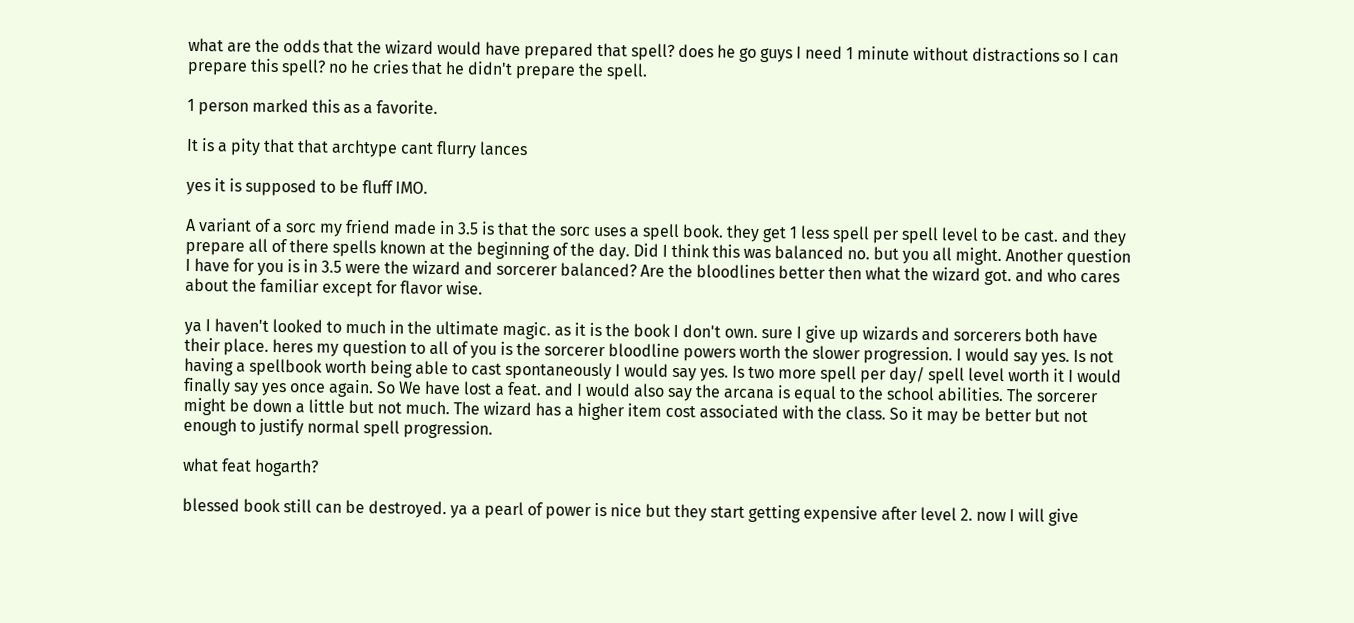what are the odds that the wizard would have prepared that spell? does he go guys I need 1 minute without distractions so I can prepare this spell? no he cries that he didn't prepare the spell.

1 person marked this as a favorite.

It is a pity that that archtype cant flurry lances

yes it is supposed to be fluff IMO.

A variant of a sorc my friend made in 3.5 is that the sorc uses a spell book. they get 1 less spell per spell level to be cast. and they prepare all of there spells known at the beginning of the day. Did I think this was balanced no. but you all might. Another question I have for you is in 3.5 were the wizard and sorcerer balanced? Are the bloodlines better then what the wizard got. and who cares about the familiar except for flavor wise.

ya I haven't looked to much in the ultimate magic. as it is the book I don't own. sure I give up wizards and sorcerers both have their place. heres my question to all of you is the sorcerer bloodline powers worth the slower progression. I would say yes. Is not having a spellbook worth being able to cast spontaneously I would say yes. Is two more spell per day/ spell level worth it I would finally say yes once again. So We have lost a feat. and I would also say the arcana is equal to the school abilities. The sorcerer might be down a little but not much. The wizard has a higher item cost associated with the class. So it may be better but not enough to justify normal spell progression.

what feat hogarth?

blessed book still can be destroyed. ya a pearl of power is nice but they start getting expensive after level 2. now I will give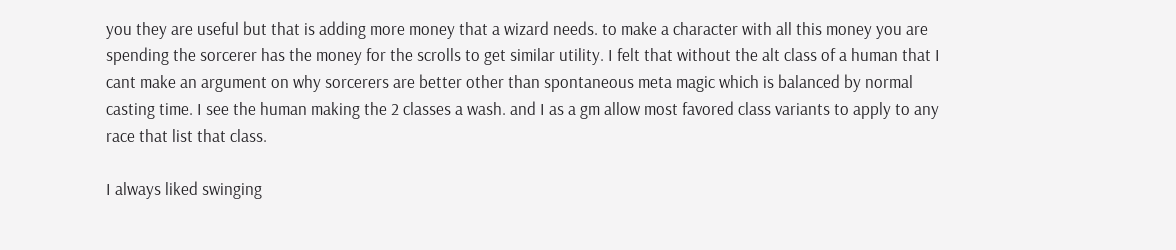you they are useful but that is adding more money that a wizard needs. to make a character with all this money you are spending the sorcerer has the money for the scrolls to get similar utility. I felt that without the alt class of a human that I cant make an argument on why sorcerers are better other than spontaneous meta magic which is balanced by normal casting time. I see the human making the 2 classes a wash. and I as a gm allow most favored class variants to apply to any race that list that class.

I always liked swinging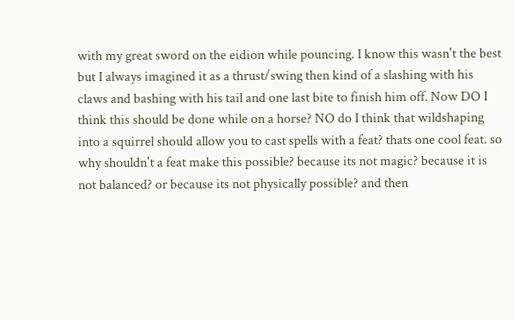with my great sword on the eidion while pouncing. I know this wasn't the best but I always imagined it as a thrust/swing then kind of a slashing with his claws and bashing with his tail and one last bite to finish him off. Now DO I think this should be done while on a horse? NO do I think that wildshaping into a squirrel should allow you to cast spells with a feat? thats one cool feat. so why shouldn't a feat make this possible? because its not magic? because it is not balanced? or because its not physically possible? and then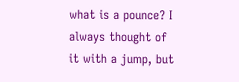what is a pounce? I always thought of it with a jump, but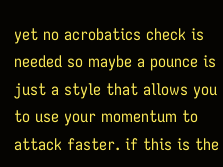yet no acrobatics check is needed so maybe a pounce is just a style that allows you to use your momentum to attack faster. if this is the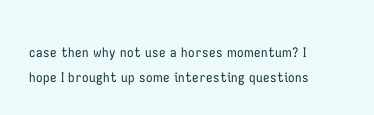case then why not use a horses momentum? I hope I brought up some interesting questions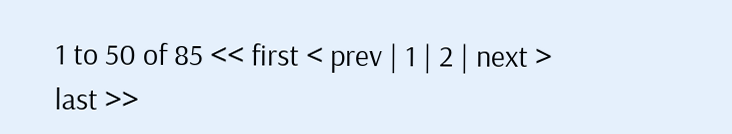1 to 50 of 85 << first < prev | 1 | 2 | next > last >>